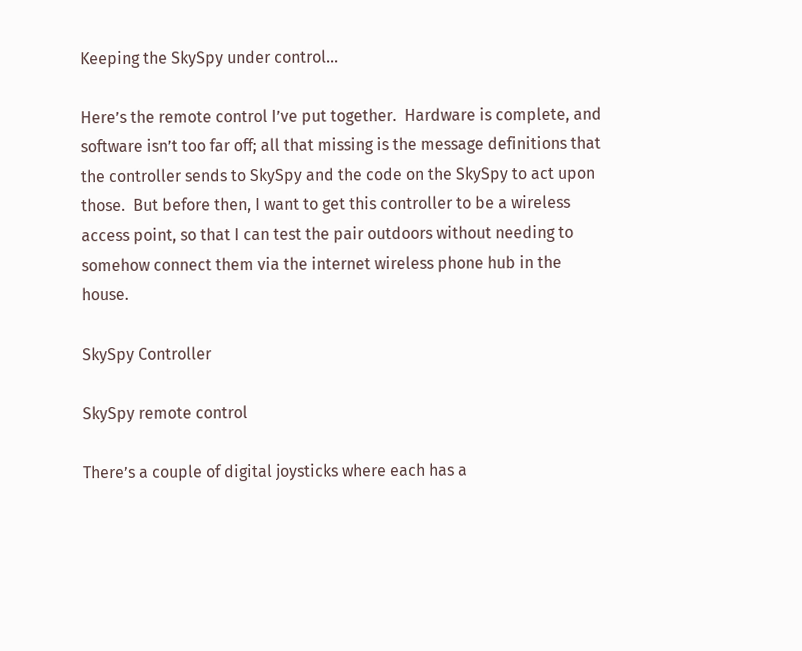Keeping the SkySpy under control…

Here’s the remote control I’ve put together.  Hardware is complete, and software isn’t too far off; all that missing is the message definitions that the controller sends to SkySpy and the code on the SkySpy to act upon those.  But before then, I want to get this controller to be a wireless access point, so that I can test the pair outdoors without needing to somehow connect them via the internet wireless phone hub in the house.

SkySpy Controller

SkySpy remote control

There’s a couple of digital joysticks where each has a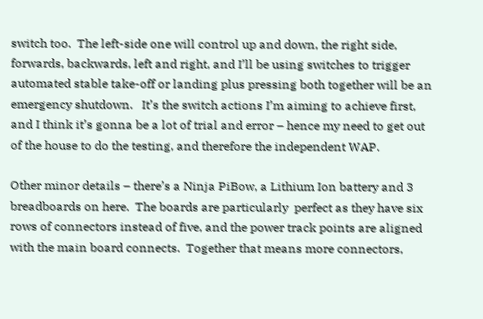switch too.  The left-side one will control up and down, the right side, forwards, backwards, left and right, and I’ll be using switches to trigger automated stable take-off or landing plus pressing both together will be an emergency shutdown.   It’s the switch actions I’m aiming to achieve first, and I think it’s gonna be a lot of trial and error – hence my need to get out of the house to do the testing, and therefore the independent WAP.

Other minor details – there’s a Ninja PiBow, a Lithium Ion battery and 3 breadboards on here.  The boards are particularly  perfect as they have six rows of connectors instead of five, and the power track points are aligned with the main board connects.  Together that means more connectors,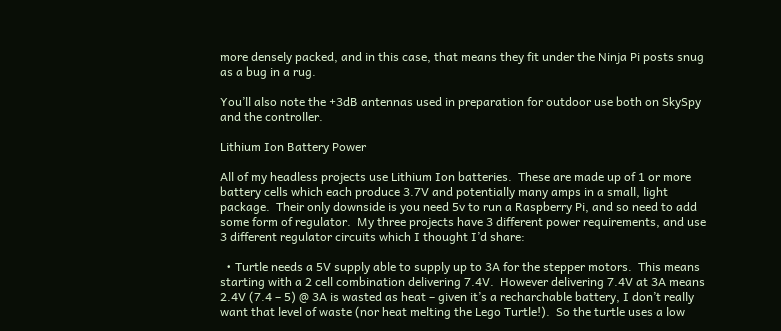more densely packed, and in this case, that means they fit under the Ninja Pi posts snug as a bug in a rug.

You’ll also note the +3dB antennas used in preparation for outdoor use both on SkySpy and the controller.

Lithium Ion Battery Power

All of my headless projects use Lithium Ion batteries.  These are made up of 1 or more battery cells which each produce 3.7V and potentially many amps in a small, light package.  Their only downside is you need 5v to run a Raspberry Pi, and so need to add some form of regulator.  My three projects have 3 different power requirements, and use 3 different regulator circuits which I thought I’d share:

  • Turtle needs a 5V supply able to supply up to 3A for the stepper motors.  This means starting with a 2 cell combination delivering 7.4V.  However delivering 7.4V at 3A means 2.4V (7.4 – 5) @ 3A is wasted as heat – given it’s a recharchable battery, I don’t really want that level of waste (nor heat melting the Lego Turtle!).  So the turtle uses a low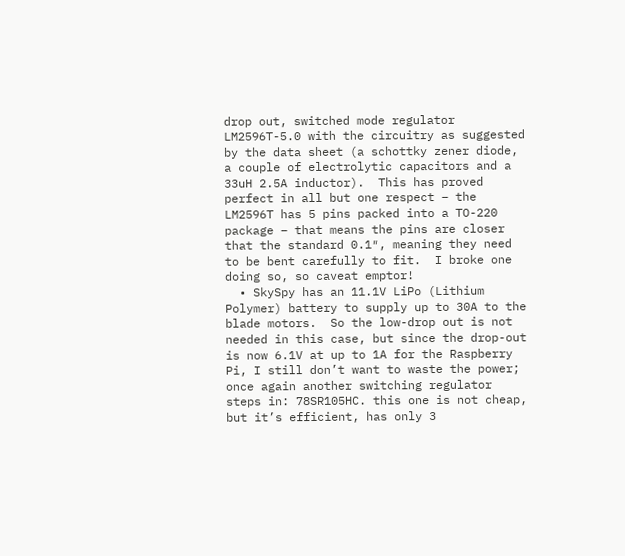drop out, switched mode regulator LM2596T-5.0 with the circuitry as suggested by the data sheet (a schottky zener diode, a couple of electrolytic capacitors and a 33uH 2.5A inductor).  This has proved perfect in all but one respect – the LM2596T has 5 pins packed into a TO-220 package – that means the pins are closer that the standard 0.1″, meaning they need to be bent carefully to fit.  I broke one doing so, so caveat emptor!
  • SkySpy has an 11.1V LiPo (Lithium Polymer) battery to supply up to 30A to the blade motors.  So the low-drop out is not needed in this case, but since the drop-out is now 6.1V at up to 1A for the Raspberry Pi, I still don’t want to waste the power; once again another switching regulator steps in: 78SR105HC. this one is not cheap, but it’s efficient, has only 3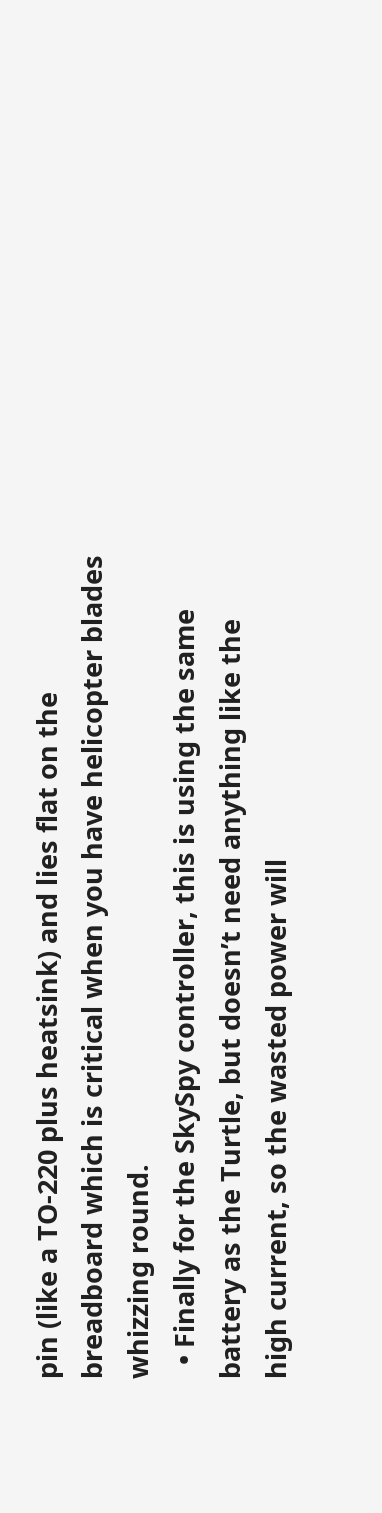pin (like a TO-220 plus heatsink) and lies flat on the breadboard which is critical when you have helicopter blades whizzing round.
  • Finally for the SkySpy controller, this is using the same battery as the Turtle, but doesn’t need anything like the high current, so the wasted power will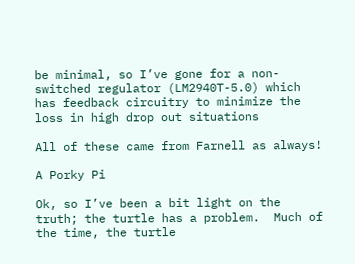be minimal, so I’ve gone for a non-switched regulator (LM2940T-5.0) which has feedback circuitry to minimize the loss in high drop out situations

All of these came from Farnell as always!

A Porky Pi

Ok, so I’ve been a bit light on the truth; the turtle has a problem.  Much of the time, the turtle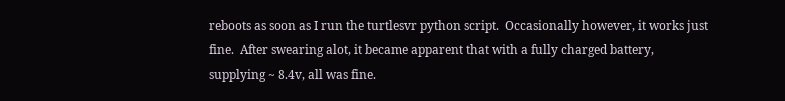reboots as soon as I run the turtlesvr python script.  Occasionally however, it works just fine.  After swearing alot, it became apparent that with a fully charged battery, supplying ~ 8.4v, all was fine.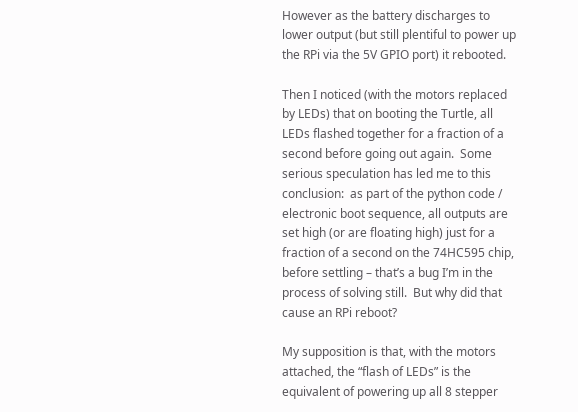However as the battery discharges to lower output (but still plentiful to power up the RPi via the 5V GPIO port) it rebooted.

Then I noticed (with the motors replaced by LEDs) that on booting the Turtle, all LEDs flashed together for a fraction of a second before going out again.  Some serious speculation has led me to this conclusion:  as part of the python code / electronic boot sequence, all outputs are set high (or are floating high) just for a fraction of a second on the 74HC595 chip, before settling – that’s a bug I’m in the process of solving still.  But why did that cause an RPi reboot?

My supposition is that, with the motors attached, the “flash of LEDs” is the equivalent of powering up all 8 stepper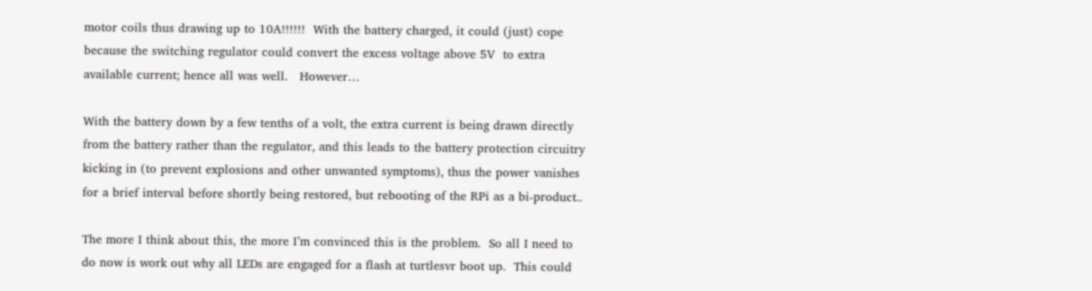motor coils thus drawing up to 10A!!!!!!  With the battery charged, it could (just) cope because the switching regulator could convert the excess voltage above 5V  to extra available current; hence all was well.   However…

With the battery down by a few tenths of a volt, the extra current is being drawn directly from the battery rather than the regulator, and this leads to the battery protection circuitry kicking in (to prevent explosions and other unwanted symptoms), thus the power vanishes for a brief interval before shortly being restored, but rebooting of the RPi as a bi-product..

The more I think about this, the more I’m convinced this is the problem.  So all I need to do now is work out why all LEDs are engaged for a flash at turtlesvr boot up.  This could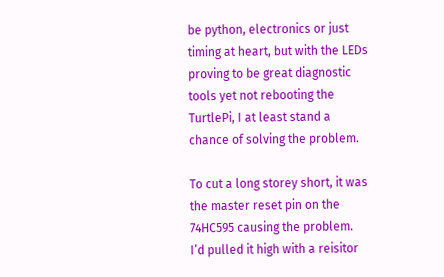be python, electronics or just timing at heart, but with the LEDs proving to be great diagnostic tools yet not rebooting the TurtlePi, I at least stand a chance of solving the problem.

To cut a long storey short, it was the master reset pin on the 74HC595 causing the problem.  I’d pulled it high with a reisitor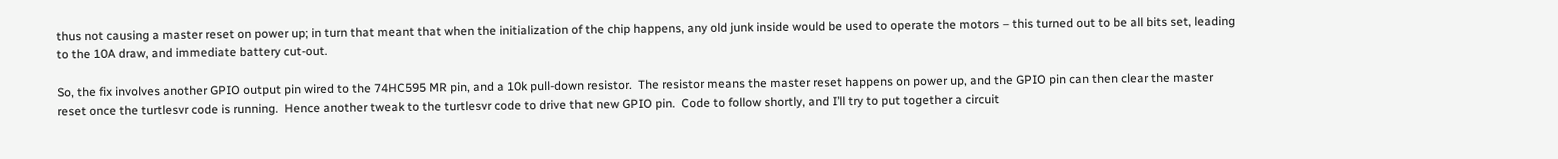thus not causing a master reset on power up; in turn that meant that when the initialization of the chip happens, any old junk inside would be used to operate the motors – this turned out to be all bits set, leading to the 10A draw, and immediate battery cut-out.

So, the fix involves another GPIO output pin wired to the 74HC595 MR pin, and a 10k pull-down resistor.  The resistor means the master reset happens on power up, and the GPIO pin can then clear the master reset once the turtlesvr code is running.  Hence another tweak to the turtlesvr code to drive that new GPIO pin.  Code to follow shortly, and I’ll try to put together a circuit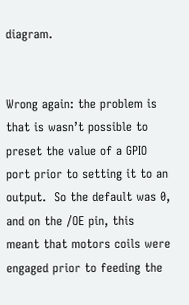diagram.


Wrong again: the problem is that is wasn’t possible to preset the value of a GPIO port prior to setting it to an output.  So the default was 0, and on the /OE pin, this meant that motors coils were engaged prior to feeding the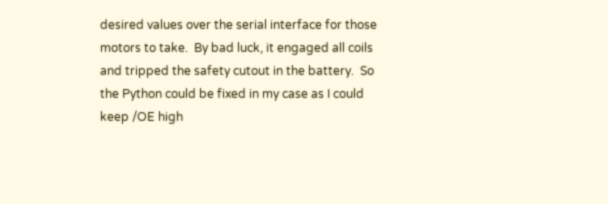desired values over the serial interface for those motors to take.  By bad luck, it engaged all coils and tripped the safety cutout in the battery.  So the Python could be fixed in my case as I could keep /OE high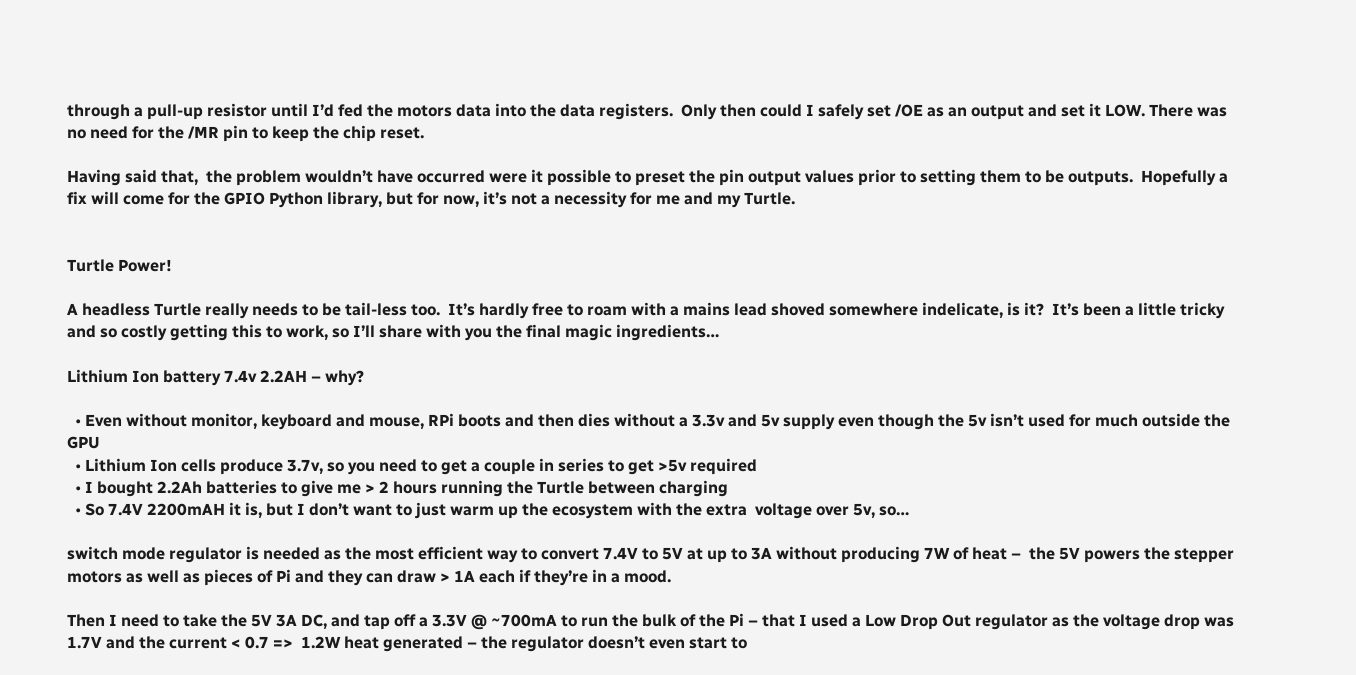through a pull-up resistor until I’d fed the motors data into the data registers.  Only then could I safely set /OE as an output and set it LOW. There was no need for the /MR pin to keep the chip reset.

Having said that,  the problem wouldn’t have occurred were it possible to preset the pin output values prior to setting them to be outputs.  Hopefully a fix will come for the GPIO Python library, but for now, it’s not a necessity for me and my Turtle.


Turtle Power!

A headless Turtle really needs to be tail-less too.  It’s hardly free to roam with a mains lead shoved somewhere indelicate, is it?  It’s been a little tricky and so costly getting this to work, so I’ll share with you the final magic ingredients…

Lithium Ion battery 7.4v 2.2AH – why?

  • Even without monitor, keyboard and mouse, RPi boots and then dies without a 3.3v and 5v supply even though the 5v isn’t used for much outside the GPU
  • Lithium Ion cells produce 3.7v, so you need to get a couple in series to get >5v required
  • I bought 2.2Ah batteries to give me > 2 hours running the Turtle between charging
  • So 7.4V 2200mAH it is, but I don’t want to just warm up the ecosystem with the extra  voltage over 5v, so…

switch mode regulator is needed as the most efficient way to convert 7.4V to 5V at up to 3A without producing 7W of heat –  the 5V powers the stepper motors as well as pieces of Pi and they can draw > 1A each if they’re in a mood.

Then I need to take the 5V 3A DC, and tap off a 3.3V @ ~700mA to run the bulk of the Pi – that I used a Low Drop Out regulator as the voltage drop was 1.7V and the current < 0.7 =>  1.2W heat generated – the regulator doesn’t even start to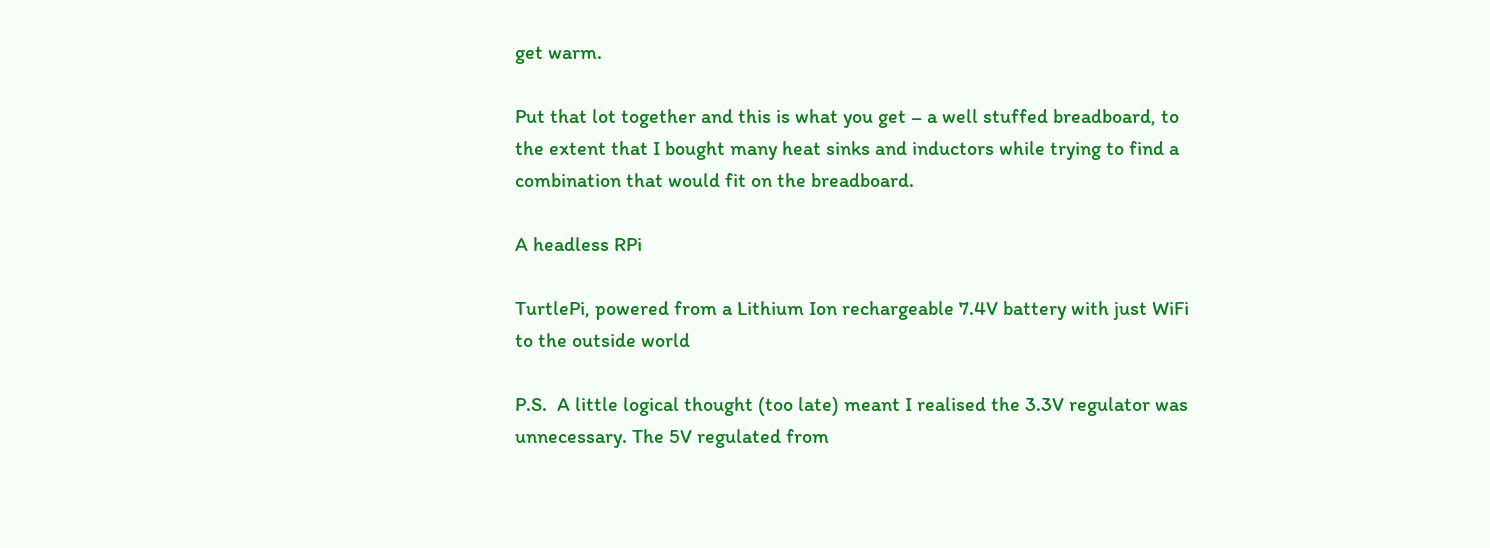get warm.

Put that lot together and this is what you get – a well stuffed breadboard, to the extent that I bought many heat sinks and inductors while trying to find a combination that would fit on the breadboard.

A headless RPi

TurtlePi, powered from a Lithium Ion rechargeable 7.4V battery with just WiFi to the outside world

P.S.  A little logical thought (too late) meant I realised the 3.3V regulator was unnecessary. The 5V regulated from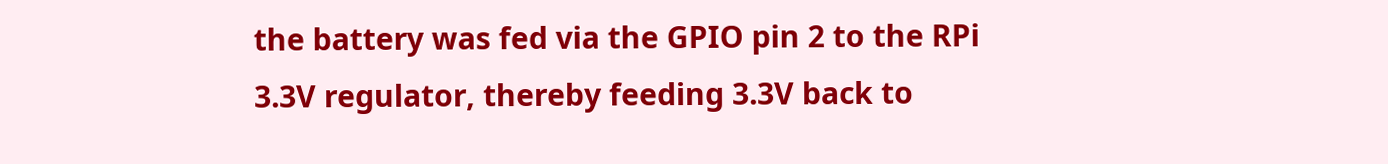the battery was fed via the GPIO pin 2 to the RPi 3.3V regulator, thereby feeding 3.3V back to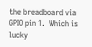the breadboard via GPIO pin 1.  Which is lucky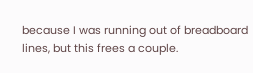because I was running out of breadboard lines, but this frees a couple.